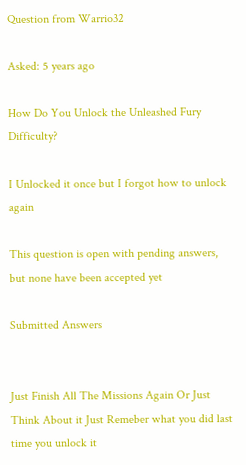Question from Warrio32

Asked: 5 years ago

How Do You Unlock the Unleashed Fury Difficulty?

I Unlocked it once but I forgot how to unlock again

This question is open with pending answers, but none have been accepted yet

Submitted Answers


Just Finish All The Missions Again Or Just Think About it Just Remeber what you did last time you unlock it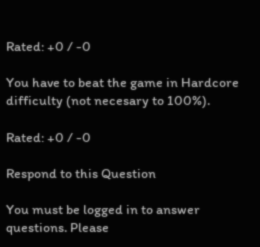Rated: +0 / -0

You have to beat the game in Hardcore difficulty (not necesary to 100%).

Rated: +0 / -0

Respond to this Question

You must be logged in to answer questions. Please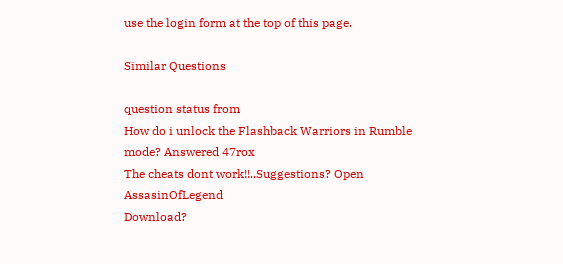use the login form at the top of this page.

Similar Questions

question status from
How do i unlock the Flashback Warriors in Rumble mode? Answered 47rox
The cheats dont work!!..Suggestions? Open AssasinOfLegend
Download?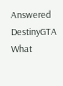Answered DestinyGTA
What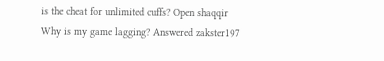is the cheat for unlimited cuffs? Open shaqqir
Why is my game lagging? Answered zakster197